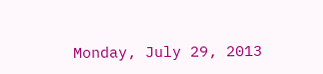Monday, July 29, 2013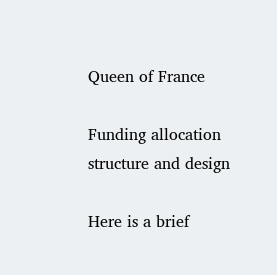Queen of France

Funding allocation structure and design

Here is a brief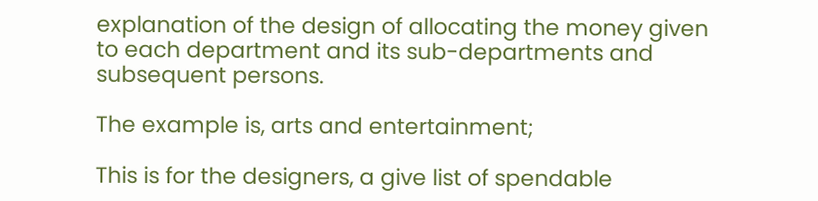explanation of the design of allocating the money given to each department and its sub-departments and subsequent persons.

The example is, arts and entertainment;

This is for the designers, a give list of spendable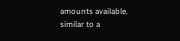amounts available.
similar to a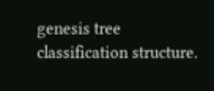genesis tree classification structure.